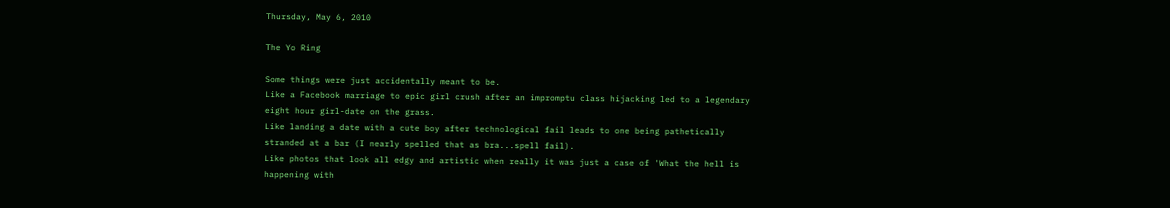Thursday, May 6, 2010

The Yo Ring

Some things were just accidentally meant to be.
Like a Facebook marriage to epic girl crush after an impromptu class hijacking led to a legendary eight hour girl-date on the grass.
Like landing a date with a cute boy after technological fail leads to one being pathetically stranded at a bar (I nearly spelled that as bra...spell fail).
Like photos that look all edgy and artistic when really it was just a case of 'What the hell is happening with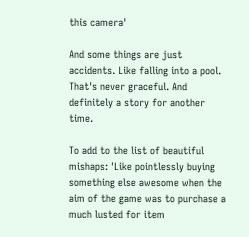this camera'

And some things are just accidents. Like falling into a pool. That's never graceful. And definitely a story for another time.

To add to the list of beautiful mishaps: 'Like pointlessly buying something else awesome when the aim of the game was to purchase a much lusted for item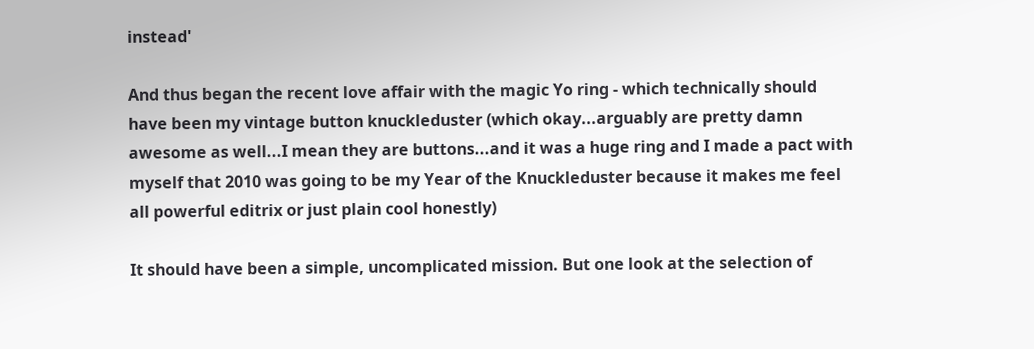instead'

And thus began the recent love affair with the magic Yo ring - which technically should have been my vintage button knuckleduster (which okay...arguably are pretty damn awesome as well...I mean they are buttons...and it was a huge ring and I made a pact with myself that 2010 was going to be my Year of the Knuckleduster because it makes me feel all powerful editrix or just plain cool honestly)

It should have been a simple, uncomplicated mission. But one look at the selection of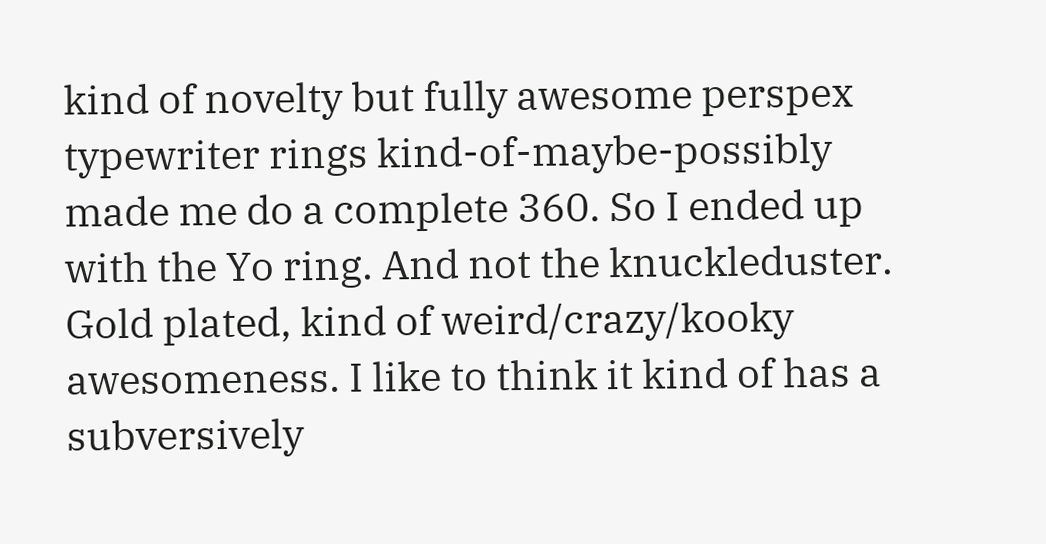kind of novelty but fully awesome perspex typewriter rings kind-of-maybe-possibly made me do a complete 360. So I ended up with the Yo ring. And not the knuckleduster. Gold plated, kind of weird/crazy/kooky awesomeness. I like to think it kind of has a subversively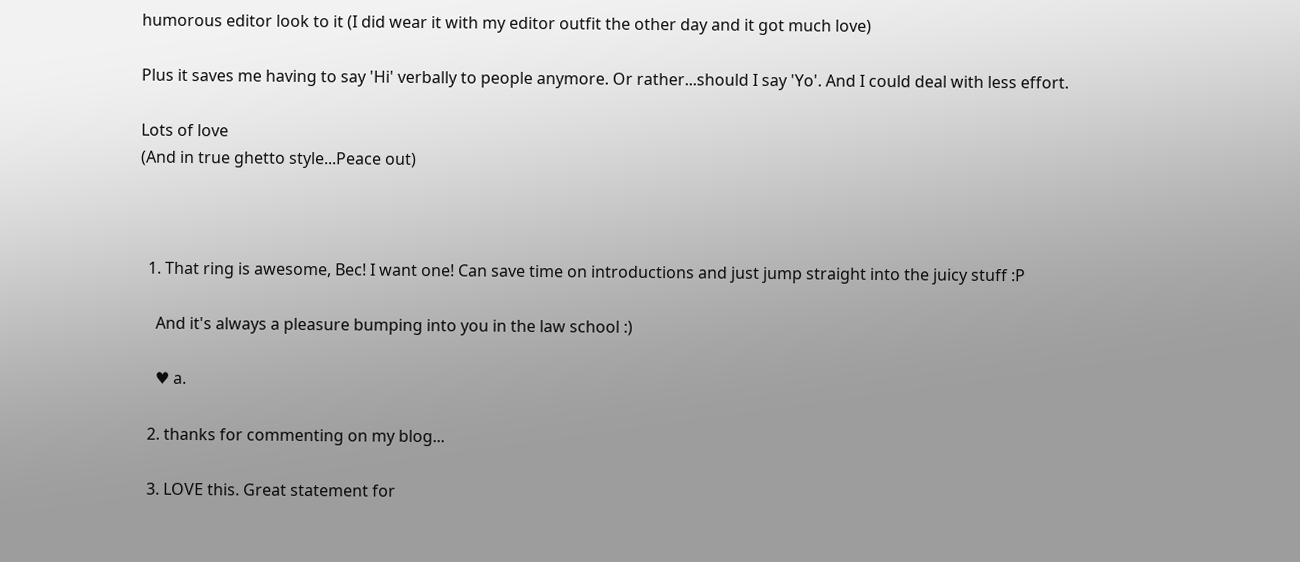humorous editor look to it (I did wear it with my editor outfit the other day and it got much love)

Plus it saves me having to say 'Hi' verbally to people anymore. Or rather...should I say 'Yo'. And I could deal with less effort.

Lots of love
(And in true ghetto style...Peace out)



  1. That ring is awesome, Bec! I want one! Can save time on introductions and just jump straight into the juicy stuff :P

    And it's always a pleasure bumping into you in the law school :)

    ♥ a.

  2. thanks for commenting on my blog...

  3. LOVE this. Great statement for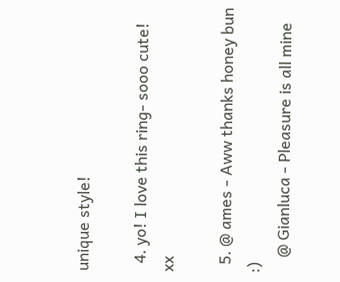unique style!

  4. yo! I love this ring- sooo cute! xx

  5. @ ames - Aww thanks honey bun :)
    @ Gianluca - Pleasure is all mine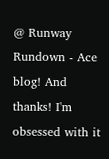@ Runway Rundown - Ace blog! And thanks! I'm obsessed with it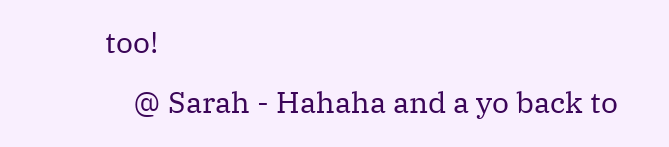too!
    @ Sarah - Hahaha and a yo back to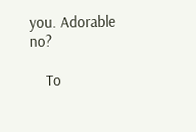you. Adorable no?

    To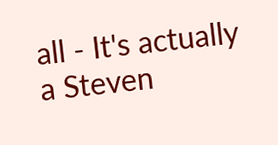all - It's actually a Steven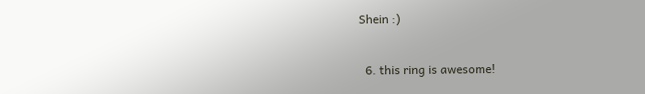Shein :)

  6. this ring is awesome!